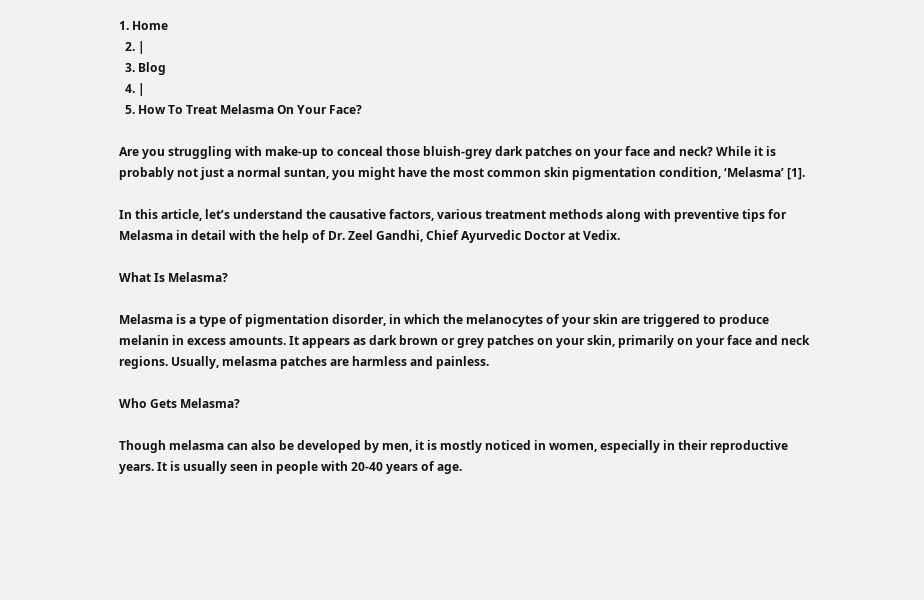1. Home
  2. |
  3. Blog
  4. |
  5. How To Treat Melasma On Your Face?

Are you struggling with make-up to conceal those bluish-grey dark patches on your face and neck? While it is probably not just a normal suntan, you might have the most common skin pigmentation condition, ‘Melasma’ [1].

In this article, let’s understand the causative factors, various treatment methods along with preventive tips for Melasma in detail with the help of Dr. Zeel Gandhi, Chief Ayurvedic Doctor at Vedix.

What Is Melasma?

Melasma is a type of pigmentation disorder, in which the melanocytes of your skin are triggered to produce melanin in excess amounts. It appears as dark brown or grey patches on your skin, primarily on your face and neck regions. Usually, melasma patches are harmless and painless.

Who Gets Melasma?

Though melasma can also be developed by men, it is mostly noticed in women, especially in their reproductive years. It is usually seen in people with 20-40 years of age.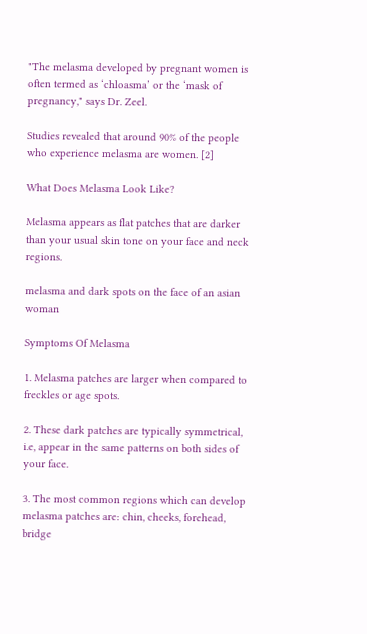"The melasma developed by pregnant women is often termed as ‘chloasma’ or the ‘mask of pregnancy," says Dr. Zeel.

Studies revealed that around 90% of the people who experience melasma are women. [2]

What Does Melasma Look Like?

Melasma appears as flat patches that are darker than your usual skin tone on your face and neck regions.

melasma and dark spots on the face of an asian woman

Symptoms Of Melasma

1. Melasma patches are larger when compared to freckles or age spots.

2. These dark patches are typically symmetrical, i.e, appear in the same patterns on both sides of your face.

3. The most common regions which can develop melasma patches are: chin, cheeks, forehead, bridge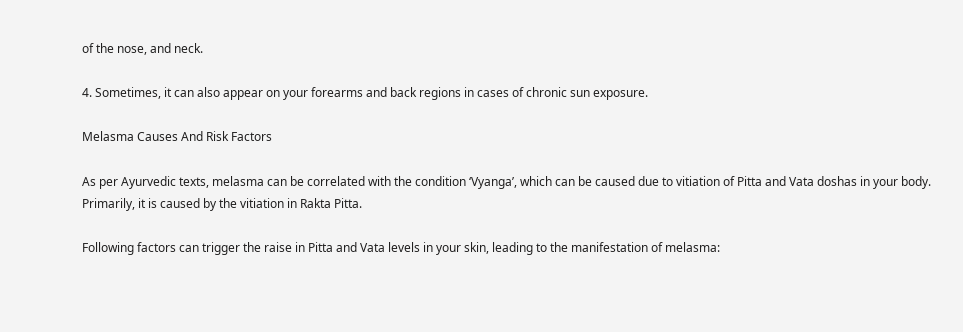of the nose, and neck.

4. Sometimes, it can also appear on your forearms and back regions in cases of chronic sun exposure.

Melasma Causes And Risk Factors

As per Ayurvedic texts, melasma can be correlated with the condition ‘Vyanga’, which can be caused due to vitiation of Pitta and Vata doshas in your body. Primarily, it is caused by the vitiation in Rakta Pitta.

Following factors can trigger the raise in Pitta and Vata levels in your skin, leading to the manifestation of melasma: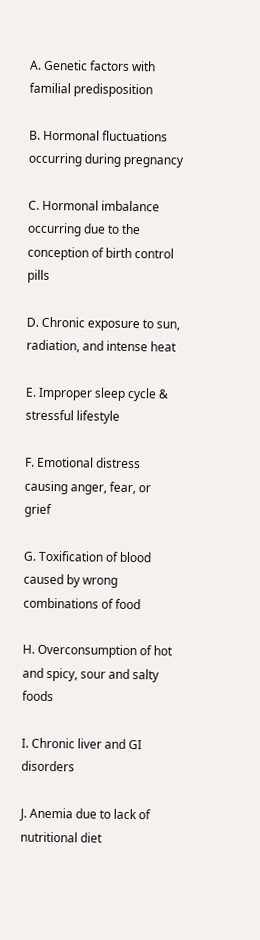A. Genetic factors with familial predisposition

B. Hormonal fluctuations occurring during pregnancy

C. Hormonal imbalance occurring due to the conception of birth control pills

D. Chronic exposure to sun, radiation, and intense heat

E. Improper sleep cycle & stressful lifestyle

F. Emotional distress causing anger, fear, or grief

G. Toxification of blood caused by wrong combinations of food

H. Overconsumption of hot and spicy, sour and salty foods

I. Chronic liver and GI disorders

J. Anemia due to lack of nutritional diet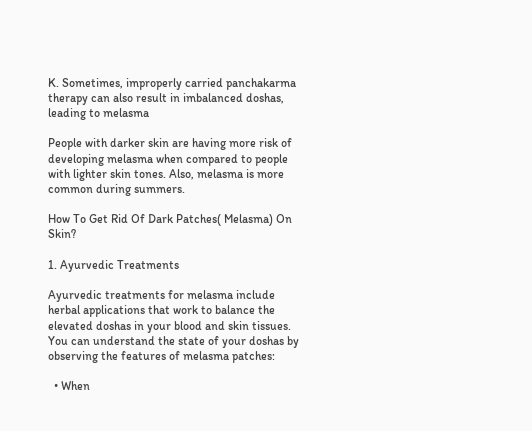K. Sometimes, improperly carried panchakarma therapy can also result in imbalanced doshas, leading to melasma

People with darker skin are having more risk of developing melasma when compared to people with lighter skin tones. Also, melasma is more common during summers.

How To Get Rid Of Dark Patches( Melasma) On Skin?

1. Ayurvedic Treatments

Ayurvedic treatments for melasma include herbal applications that work to balance the elevated doshas in your blood and skin tissues. You can understand the state of your doshas by observing the features of melasma patches:

  • When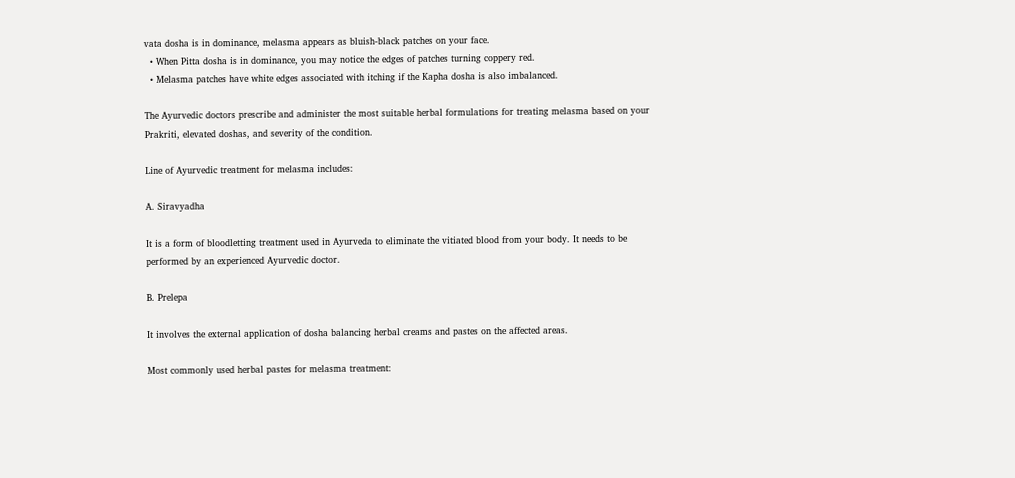vata dosha is in dominance, melasma appears as bluish-black patches on your face.
  • When Pitta dosha is in dominance, you may notice the edges of patches turning coppery red.
  • Melasma patches have white edges associated with itching if the Kapha dosha is also imbalanced.

The Ayurvedic doctors prescribe and administer the most suitable herbal formulations for treating melasma based on your Prakriti, elevated doshas, and severity of the condition.

Line of Ayurvedic treatment for melasma includes:

A. Siravyadha

It is a form of bloodletting treatment used in Ayurveda to eliminate the vitiated blood from your body. It needs to be performed by an experienced Ayurvedic doctor.

B. Prelepa

It involves the external application of dosha balancing herbal creams and pastes on the affected areas.

Most commonly used herbal pastes for melasma treatment: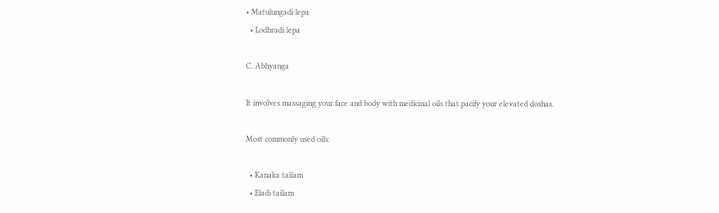• Matulungadi lepa
  • Lodhradi lepa

C. Abhyanga

It involves massaging your face and body with medicinal oils that pacify your elevated doshas.

Most commonly used oils:

  • Kanaka tailam
  • Eladi tailam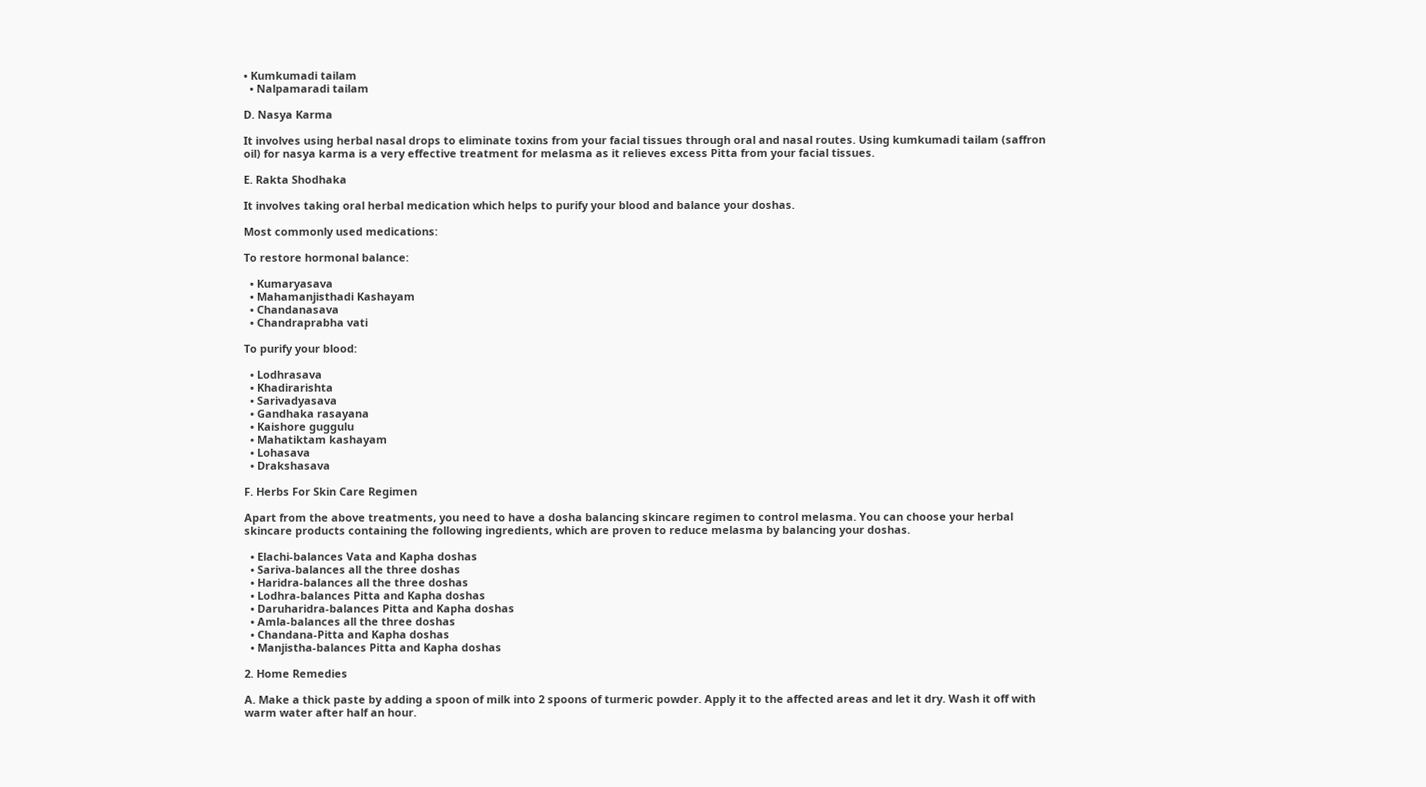• Kumkumadi tailam
  • Nalpamaradi tailam

D. Nasya Karma

It involves using herbal nasal drops to eliminate toxins from your facial tissues through oral and nasal routes. Using kumkumadi tailam (saffron oil) for nasya karma is a very effective treatment for melasma as it relieves excess Pitta from your facial tissues.

E. Rakta Shodhaka

It involves taking oral herbal medication which helps to purify your blood and balance your doshas.

Most commonly used medications:

To restore hormonal balance:

  • Kumaryasava
  • Mahamanjisthadi Kashayam
  • Chandanasava
  • Chandraprabha vati

To purify your blood:

  • Lodhrasava
  • Khadirarishta
  • Sarivadyasava
  • Gandhaka rasayana
  • Kaishore guggulu
  • Mahatiktam kashayam
  • Lohasava
  • Drakshasava

F. Herbs For Skin Care Regimen

Apart from the above treatments, you need to have a dosha balancing skincare regimen to control melasma. You can choose your herbal skincare products containing the following ingredients, which are proven to reduce melasma by balancing your doshas.

  • Elachi-balances Vata and Kapha doshas
  • Sariva-balances all the three doshas
  • Haridra-balances all the three doshas
  • Lodhra-balances Pitta and Kapha doshas
  • Daruharidra-balances Pitta and Kapha doshas
  • Amla-balances all the three doshas
  • Chandana-Pitta and Kapha doshas
  • Manjistha-balances Pitta and Kapha doshas

2. Home Remedies

A. Make a thick paste by adding a spoon of milk into 2 spoons of turmeric powder. Apply it to the affected areas and let it dry. Wash it off with warm water after half an hour.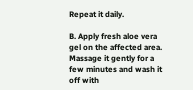Repeat it daily.

B. Apply fresh aloe vera gel on the affected area. Massage it gently for a few minutes and wash it off with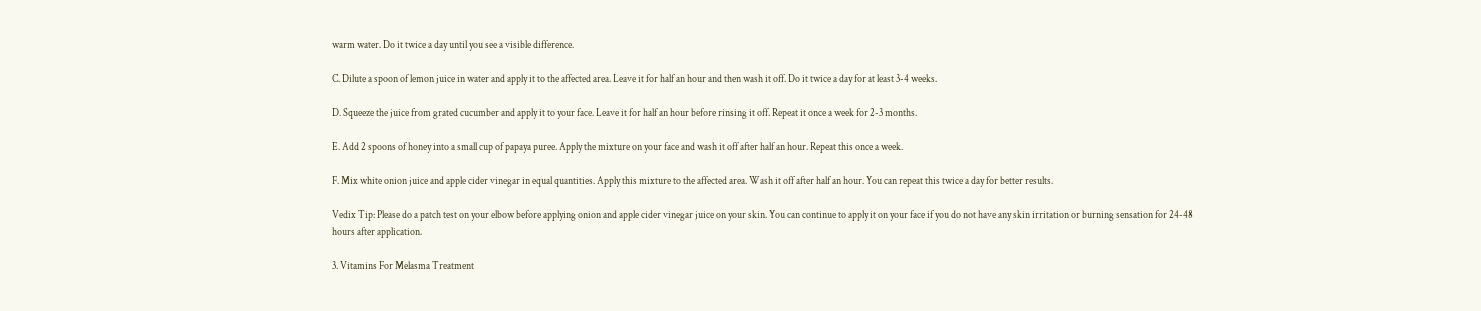warm water. Do it twice a day until you see a visible difference.

C. Dilute a spoon of lemon juice in water and apply it to the affected area. Leave it for half an hour and then wash it off. Do it twice a day for at least 3-4 weeks.

D. Squeeze the juice from grated cucumber and apply it to your face. Leave it for half an hour before rinsing it off. Repeat it once a week for 2-3 months.

E. Add 2 spoons of honey into a small cup of papaya puree. Apply the mixture on your face and wash it off after half an hour. Repeat this once a week.

F. Mix white onion juice and apple cider vinegar in equal quantities. Apply this mixture to the affected area. Wash it off after half an hour. You can repeat this twice a day for better results.

Vedix Tip: Please do a patch test on your elbow before applying onion and apple cider vinegar juice on your skin. You can continue to apply it on your face if you do not have any skin irritation or burning sensation for 24-48 hours after application.

3. Vitamins For Melasma Treatment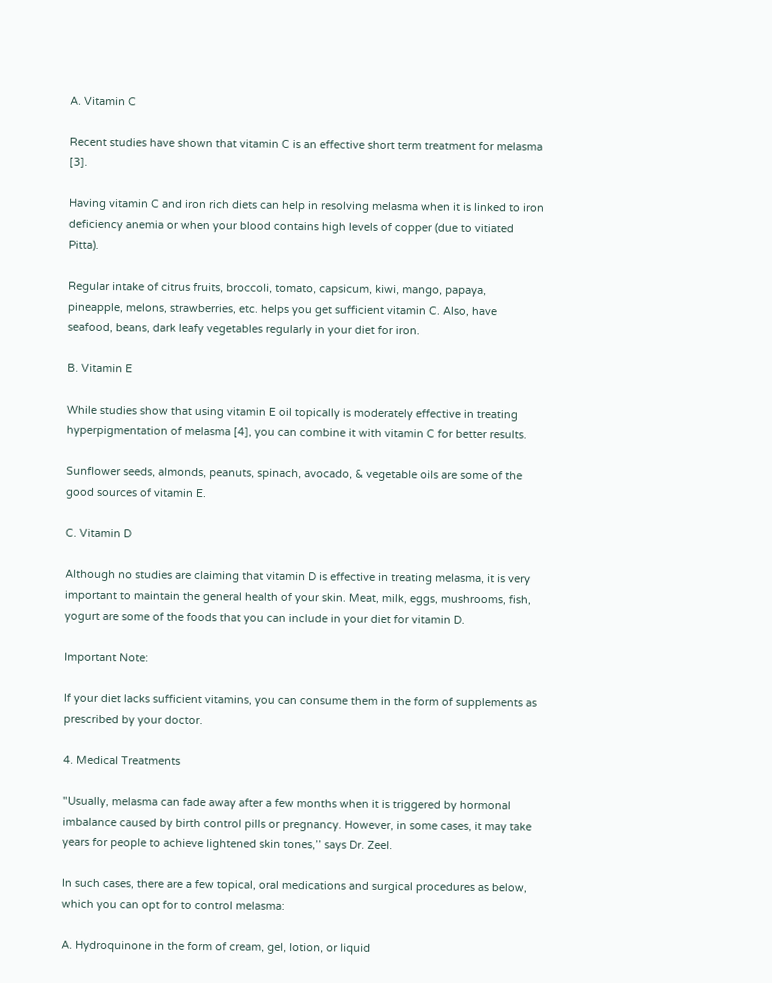A. Vitamin C

Recent studies have shown that vitamin C is an effective short term treatment for melasma [3].

Having vitamin C and iron rich diets can help in resolving melasma when it is linked to iron deficiency anemia or when your blood contains high levels of copper (due to vitiated Pitta).

Regular intake of citrus fruits, broccoli, tomato, capsicum, kiwi, mango, papaya, pineapple, melons, strawberries, etc. helps you get sufficient vitamin C. Also, have seafood, beans, dark leafy vegetables regularly in your diet for iron.

B. Vitamin E

While studies show that using vitamin E oil topically is moderately effective in treating hyperpigmentation of melasma [4], you can combine it with vitamin C for better results.

Sunflower seeds, almonds, peanuts, spinach, avocado, & vegetable oils are some of the good sources of vitamin E.

C. Vitamin D

Although no studies are claiming that vitamin D is effective in treating melasma, it is very important to maintain the general health of your skin. Meat, milk, eggs, mushrooms, fish, yogurt are some of the foods that you can include in your diet for vitamin D.

Important Note:

If your diet lacks sufficient vitamins, you can consume them in the form of supplements as prescribed by your doctor.

4. Medical Treatments

"Usually, melasma can fade away after a few months when it is triggered by hormonal imbalance caused by birth control pills or pregnancy. However, in some cases, it may take years for people to achieve lightened skin tones,’’ says Dr. Zeel.

In such cases, there are a few topical, oral medications and surgical procedures as below, which you can opt for to control melasma:

A. Hydroquinone in the form of cream, gel, lotion, or liquid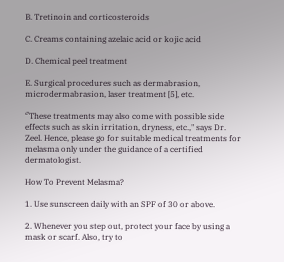B. Tretinoin and corticosteroids

C. Creams containing azelaic acid or kojic acid

D. Chemical peel treatment

E. Surgical procedures such as dermabrasion, microdermabrasion, laser treatment [5], etc.

‘’These treatments may also come with possible side effects such as skin irritation, dryness, etc.," says Dr. Zeel. Hence, please go for suitable medical treatments for melasma only under the guidance of a certified dermatologist.

How To Prevent Melasma?

1. Use sunscreen daily with an SPF of 30 or above.

2. Whenever you step out, protect your face by using a mask or scarf. Also, try to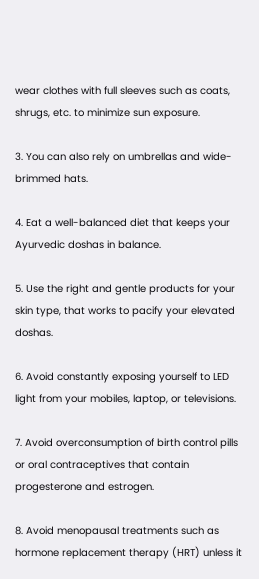wear clothes with full sleeves such as coats, shrugs, etc. to minimize sun exposure.

3. You can also rely on umbrellas and wide-brimmed hats.

4. Eat a well-balanced diet that keeps your Ayurvedic doshas in balance.

5. Use the right and gentle products for your skin type, that works to pacify your elevated doshas.

6. Avoid constantly exposing yourself to LED light from your mobiles, laptop, or televisions.

7. Avoid overconsumption of birth control pills or oral contraceptives that contain progesterone and estrogen.

8. Avoid menopausal treatments such as hormone replacement therapy (HRT) unless it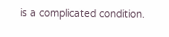is a complicated condition.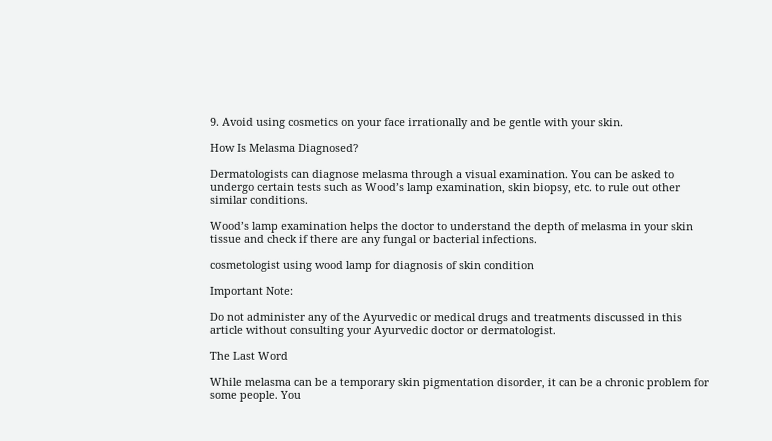9. Avoid using cosmetics on your face irrationally and be gentle with your skin.

How Is Melasma Diagnosed?

Dermatologists can diagnose melasma through a visual examination. You can be asked to undergo certain tests such as Wood’s lamp examination, skin biopsy, etc. to rule out other similar conditions.

Wood’s lamp examination helps the doctor to understand the depth of melasma in your skin tissue and check if there are any fungal or bacterial infections.

cosmetologist using wood lamp for diagnosis of skin condition

Important Note:

Do not administer any of the Ayurvedic or medical drugs and treatments discussed in this article without consulting your Ayurvedic doctor or dermatologist.

The Last Word

While melasma can be a temporary skin pigmentation disorder, it can be a chronic problem for some people. You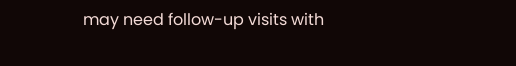may need follow-up visits with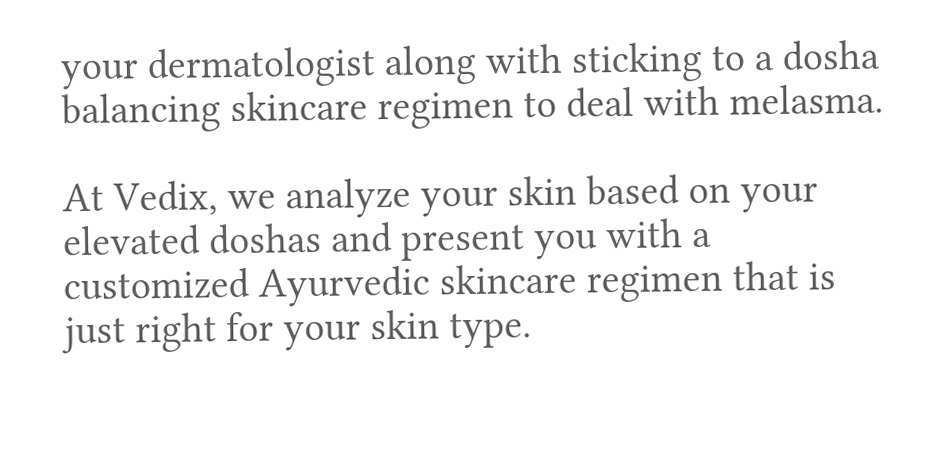your dermatologist along with sticking to a dosha balancing skincare regimen to deal with melasma.

At Vedix, we analyze your skin based on your elevated doshas and present you with a customized Ayurvedic skincare regimen that is just right for your skin type.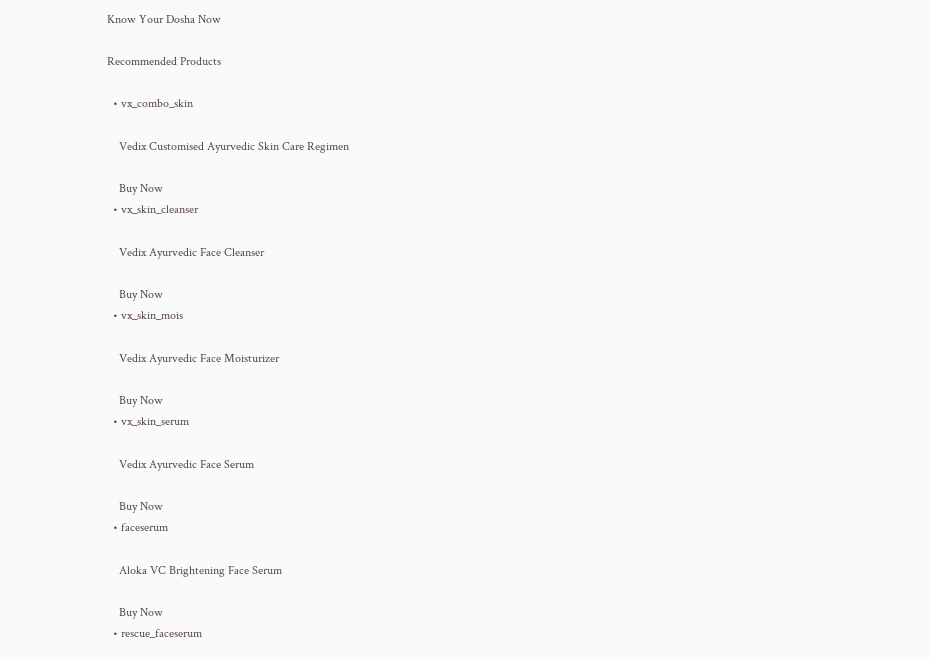Know Your Dosha Now

Recommended Products

  • vx_combo_skin

    Vedix Customised Ayurvedic Skin Care Regimen

    Buy Now
  • vx_skin_cleanser

    Vedix Ayurvedic Face Cleanser

    Buy Now
  • vx_skin_mois

    Vedix Ayurvedic Face Moisturizer

    Buy Now
  • vx_skin_serum

    Vedix Ayurvedic Face Serum

    Buy Now
  • faceserum

    Aloka VC Brightening Face Serum

    Buy Now
  • rescue_faceserum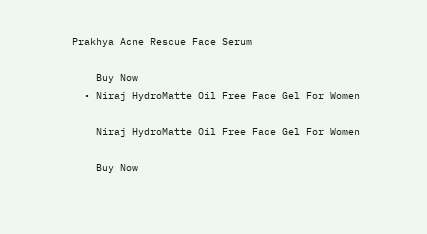Prakhya Acne Rescue Face Serum

    Buy Now
  • Niraj HydroMatte Oil Free Face Gel For Women

    Niraj HydroMatte Oil Free Face Gel For Women

    Buy Now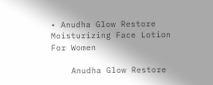• Anudha Glow Restore Moisturizing Face Lotion For Women

    Anudha Glow Restore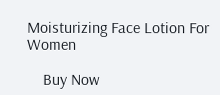Moisturizing Face Lotion For Women

    Buy Now